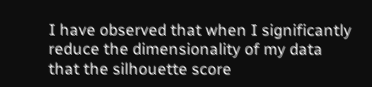I have observed that when I significantly reduce the dimensionality of my data that the silhouette score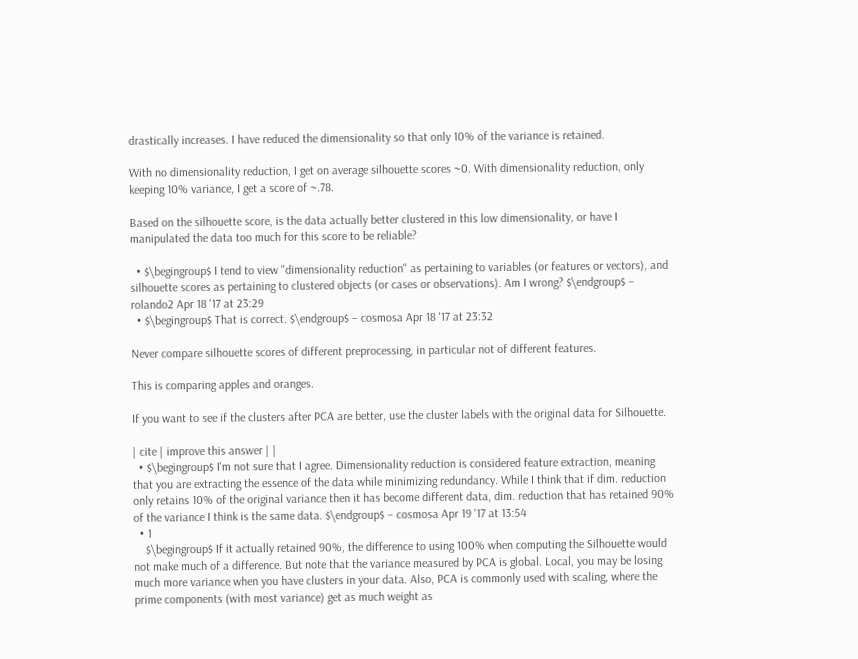drastically increases. I have reduced the dimensionality so that only 10% of the variance is retained.

With no dimensionality reduction, I get on average silhouette scores ~0. With dimensionality reduction, only keeping 10% variance, I get a score of ~.78.

Based on the silhouette score, is the data actually better clustered in this low dimensionality, or have I manipulated the data too much for this score to be reliable?

  • $\begingroup$ I tend to view "dimensionality reduction" as pertaining to variables (or features or vectors), and silhouette scores as pertaining to clustered objects (or cases or observations). Am I wrong? $\endgroup$ – rolando2 Apr 18 '17 at 23:29
  • $\begingroup$ That is correct. $\endgroup$ – cosmosa Apr 18 '17 at 23:32

Never compare silhouette scores of different preprocessing, in particular not of different features.

This is comparing apples and oranges.

If you want to see if the clusters after PCA are better, use the cluster labels with the original data for Silhouette.

| cite | improve this answer | |
  • $\begingroup$ I'm not sure that I agree. Dimensionality reduction is considered feature extraction, meaning that you are extracting the essence of the data while minimizing redundancy. While I think that if dim. reduction only retains 10% of the original variance then it has become different data, dim. reduction that has retained 90% of the variance I think is the same data. $\endgroup$ – cosmosa Apr 19 '17 at 13:54
  • 1
    $\begingroup$ If it actually retained 90%, the difference to using 100% when computing the Silhouette would not make much of a difference. But note that the variance measured by PCA is global. Local, you may be losing much more variance when you have clusters in your data. Also, PCA is commonly used with scaling, where the prime components (with most variance) get as much weight as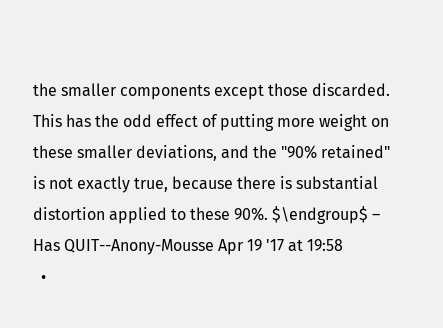the smaller components except those discarded. This has the odd effect of putting more weight on these smaller deviations, and the "90% retained" is not exactly true, because there is substantial distortion applied to these 90%. $\endgroup$ – Has QUIT--Anony-Mousse Apr 19 '17 at 19:58
  •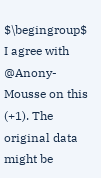$\begingroup$ I agree with @Anony-Mousse on this (+1). The original data might be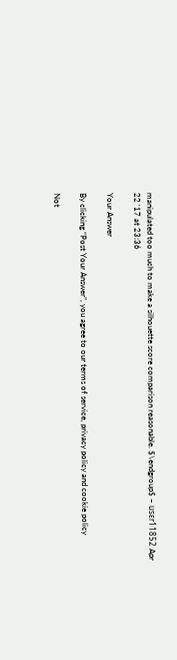manipulated too much to make a silhouette score comparison reasonable. $\endgroup$ – usεr11852 Apr 22 '17 at 23:36

Your Answer

By clicking “Post Your Answer”, you agree to our terms of service, privacy policy and cookie policy

Not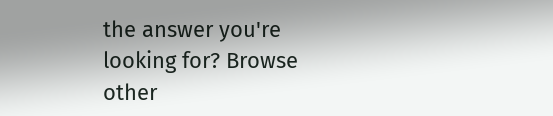the answer you're looking for? Browse other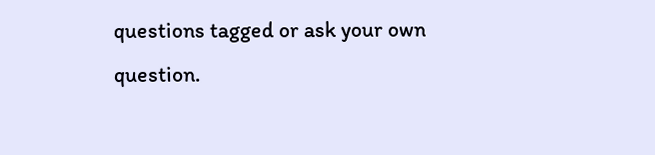questions tagged or ask your own question.